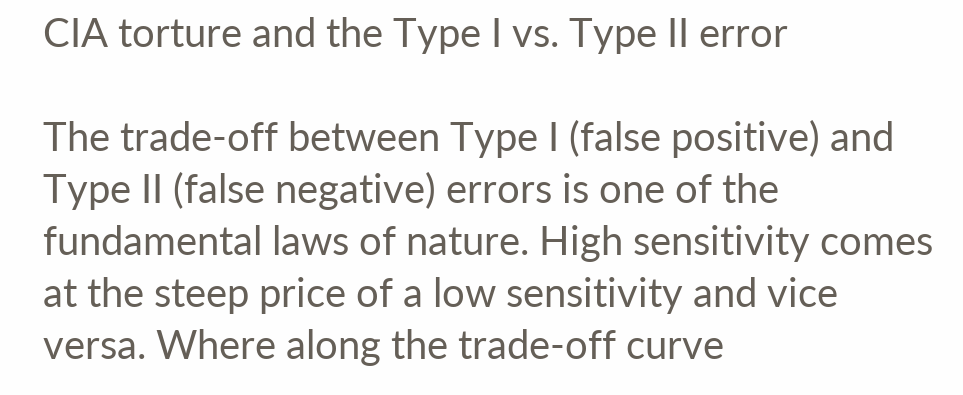CIA torture and the Type I vs. Type II error

The trade-off between Type I (false positive) and Type II (false negative) errors is one of the fundamental laws of nature. High sensitivity comes at the steep price of a low sensitivity and vice versa. Where along the trade-off curve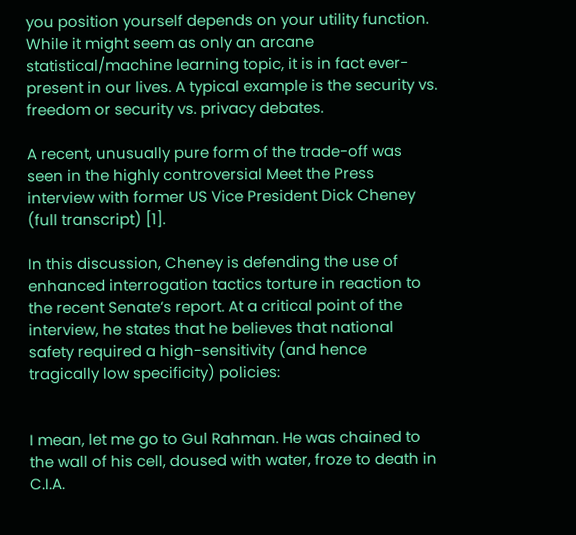you position yourself depends on your utility function. While it might seem as only an arcane statistical/machine learning topic, it is in fact ever-present in our lives. A typical example is the security vs. freedom or security vs. privacy debates.

A recent, unusually pure form of the trade-off was seen in the highly controversial Meet the Press interview with former US Vice President Dick Cheney (full transcript) [1].

In this discussion, Cheney is defending the use of enhanced interrogation tactics torture in reaction to the recent Senate’s report. At a critical point of the interview, he states that he believes that national safety required a high-sensitivity (and hence tragically low specificity) policies:


I mean, let me go to Gul Rahman. He was chained to the wall of his cell, doused with water, froze to death in C.I.A.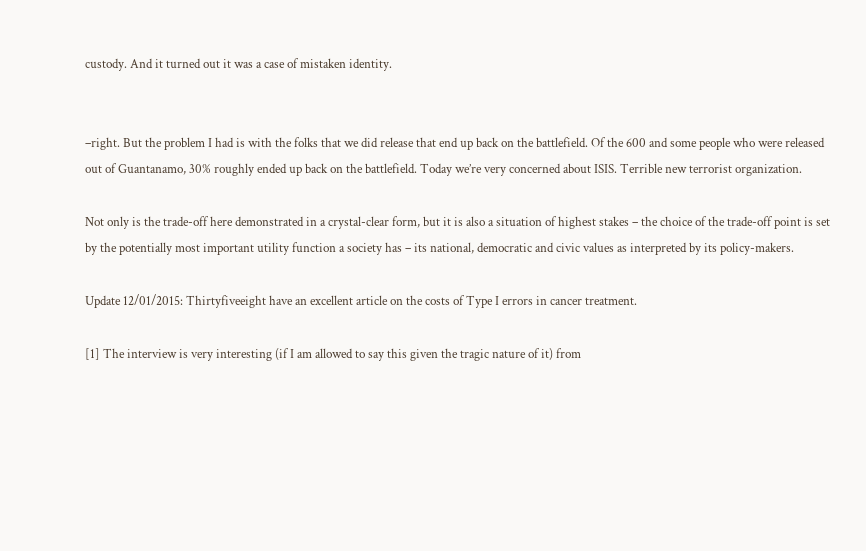custody. And it turned out it was a case of mistaken identity.


–right. But the problem I had is with the folks that we did release that end up back on the battlefield. Of the 600 and some people who were released out of Guantanamo, 30% roughly ended up back on the battlefield. Today we’re very concerned about ISIS. Terrible new terrorist organization.

Not only is the trade-off here demonstrated in a crystal-clear form, but it is also a situation of highest stakes – the choice of the trade-off point is set by the potentially most important utility function a society has – its national, democratic and civic values as interpreted by its policy-makers.

Update 12/01/2015: Thirtyfiveeight have an excellent article on the costs of Type I errors in cancer treatment.

[1] The interview is very interesting (if I am allowed to say this given the tragic nature of it) from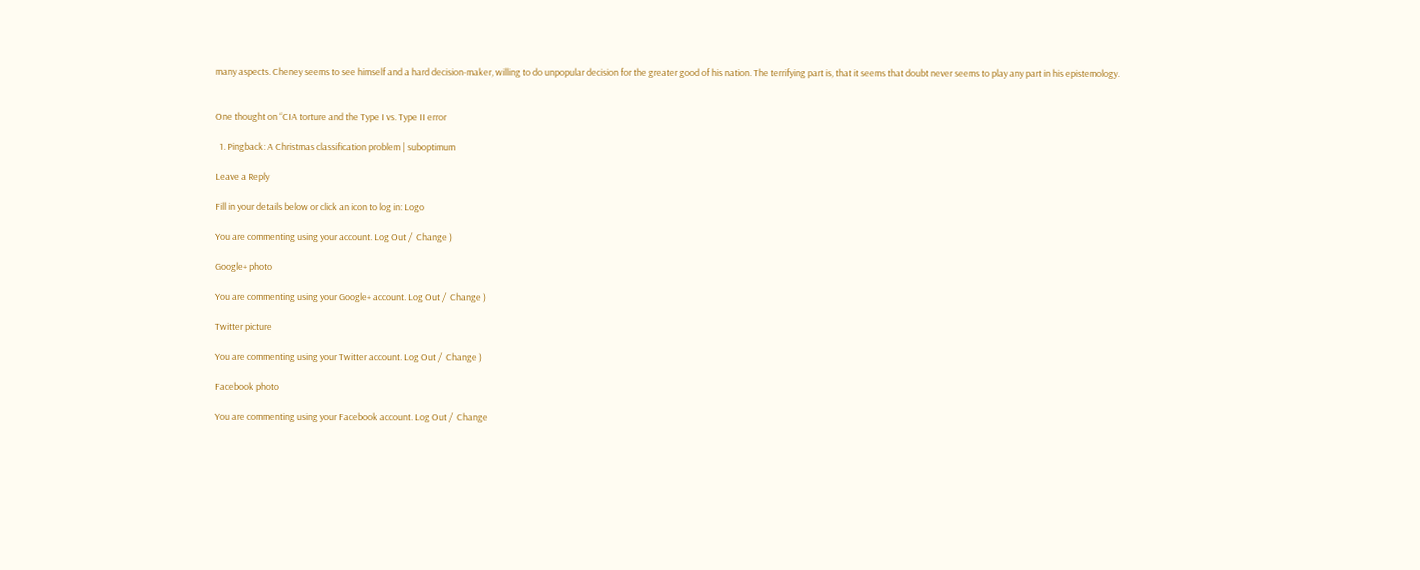many aspects. Cheney seems to see himself and a hard decision-maker, willing to do unpopular decision for the greater good of his nation. The terrifying part is, that it seems that doubt never seems to play any part in his epistemology.


One thought on “CIA torture and the Type I vs. Type II error

  1. Pingback: A Christmas classification problem | suboptimum

Leave a Reply

Fill in your details below or click an icon to log in: Logo

You are commenting using your account. Log Out /  Change )

Google+ photo

You are commenting using your Google+ account. Log Out /  Change )

Twitter picture

You are commenting using your Twitter account. Log Out /  Change )

Facebook photo

You are commenting using your Facebook account. Log Out /  Change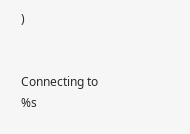)


Connecting to %s